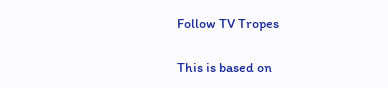Follow TV Tropes

This is based on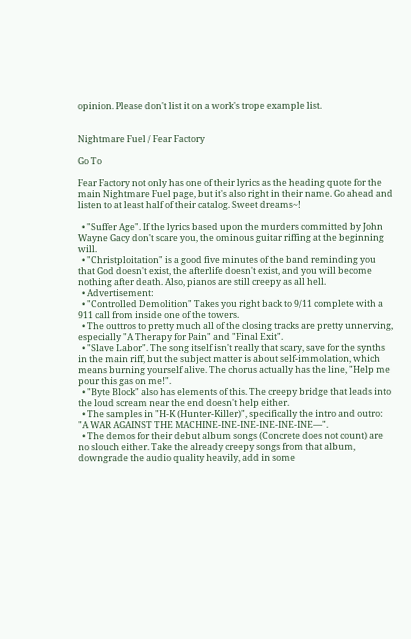opinion. Please don't list it on a work's trope example list.


Nightmare Fuel / Fear Factory

Go To

Fear Factory not only has one of their lyrics as the heading quote for the main Nightmare Fuel page, but it's also right in their name. Go ahead and listen to at least half of their catalog. Sweet dreams~!

  • "Suffer Age". If the lyrics based upon the murders committed by John Wayne Gacy don't scare you, the ominous guitar riffing at the beginning will.
  • "Christploitation" is a good five minutes of the band reminding you that God doesn't exist, the afterlife doesn't exist, and you will become nothing after death. Also, pianos are still creepy as all hell.
  • Advertisement:
  • "Controlled Demolition" Takes you right back to 9/11 complete with a 911 call from inside one of the towers.
  • The outtros to pretty much all of the closing tracks are pretty unnerving, especially "A Therapy for Pain" and "Final Exit".
  • "Slave Labor". The song itself isn't really that scary, save for the synths in the main riff, but the subject matter is about self-immolation, which means burning yourself alive. The chorus actually has the line, "Help me pour this gas on me!".
  • "Byte Block" also has elements of this. The creepy bridge that leads into the loud scream near the end doesn't help either.
  • The samples in "H-K (Hunter-Killer)", specifically the intro and outro: "A WAR AGAINST THE MACHINE-INE-INE-INE-INE-INE—".
  • The demos for their debut album songs (Concrete does not count) are no slouch either. Take the already creepy songs from that album, downgrade the audio quality heavily, add in some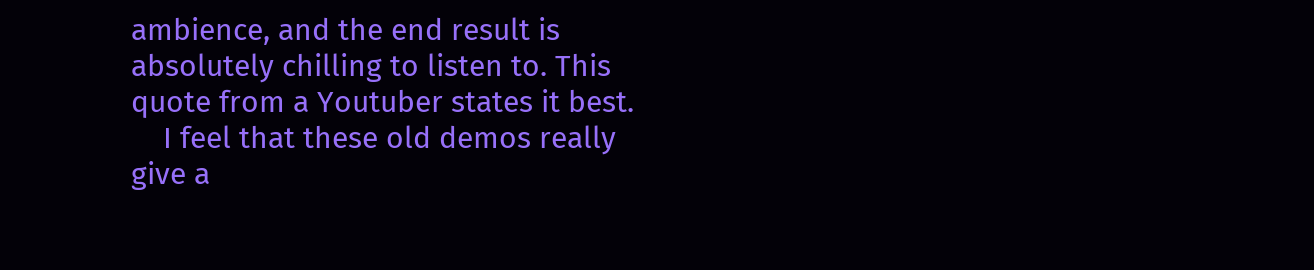ambience, and the end result is absolutely chilling to listen to. This quote from a Youtuber states it best.
    I feel that these old demos really give a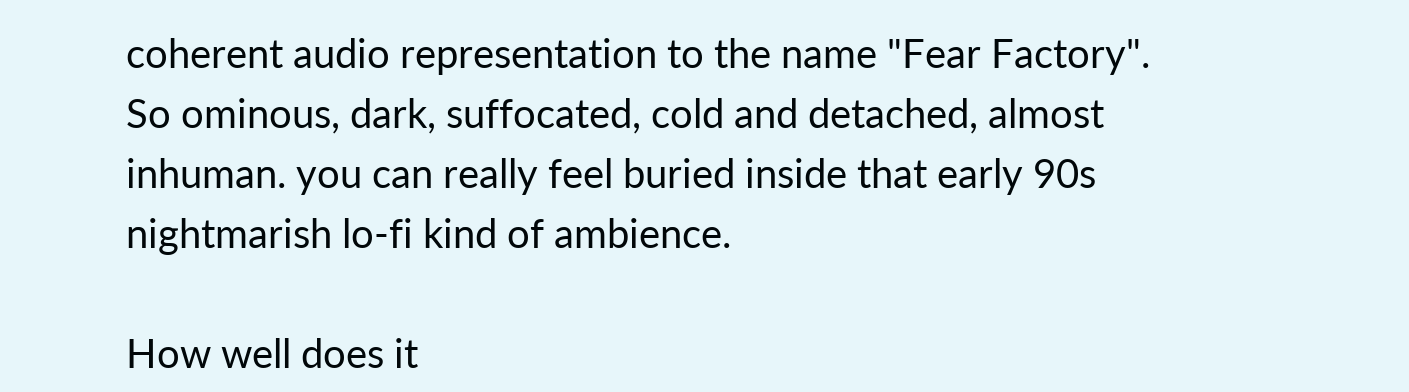coherent audio representation to the name "Fear Factory". So ominous, dark, suffocated, cold and detached, almost inhuman. you can really feel buried inside that early 90s nightmarish lo-fi kind of ambience.

How well does it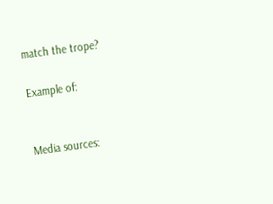match the trope?

Example of:


Media sources: